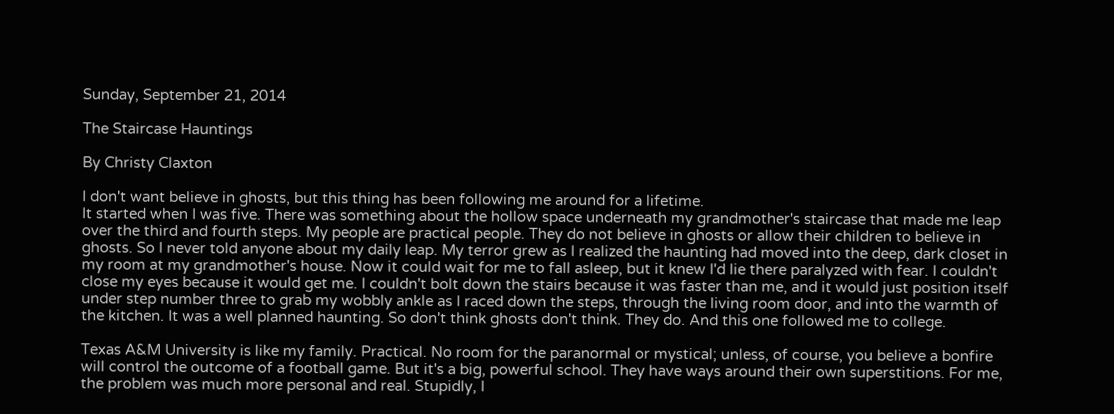Sunday, September 21, 2014

The Staircase Hauntings

By Christy Claxton

I don't want believe in ghosts, but this thing has been following me around for a lifetime.
It started when I was five. There was something about the hollow space underneath my grandmother's staircase that made me leap over the third and fourth steps. My people are practical people. They do not believe in ghosts or allow their children to believe in ghosts. So I never told anyone about my daily leap. My terror grew as I realized the haunting had moved into the deep, dark closet in my room at my grandmother's house. Now it could wait for me to fall asleep, but it knew I'd lie there paralyzed with fear. I couldn't close my eyes because it would get me. I couldn't bolt down the stairs because it was faster than me, and it would just position itself under step number three to grab my wobbly ankle as I raced down the steps, through the living room door, and into the warmth of the kitchen. It was a well planned haunting. So don't think ghosts don't think. They do. And this one followed me to college.

Texas A&M University is like my family. Practical. No room for the paranormal or mystical; unless, of course, you believe a bonfire will control the outcome of a football game. But it's a big, powerful school. They have ways around their own superstitions. For me, the problem was much more personal and real. Stupidly, I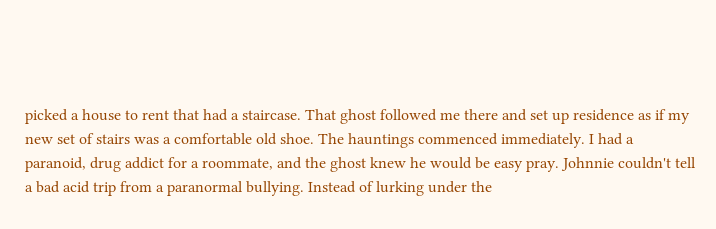picked a house to rent that had a staircase. That ghost followed me there and set up residence as if my new set of stairs was a comfortable old shoe. The hauntings commenced immediately. I had a paranoid, drug addict for a roommate, and the ghost knew he would be easy pray. Johnnie couldn't tell a bad acid trip from a paranormal bullying. Instead of lurking under the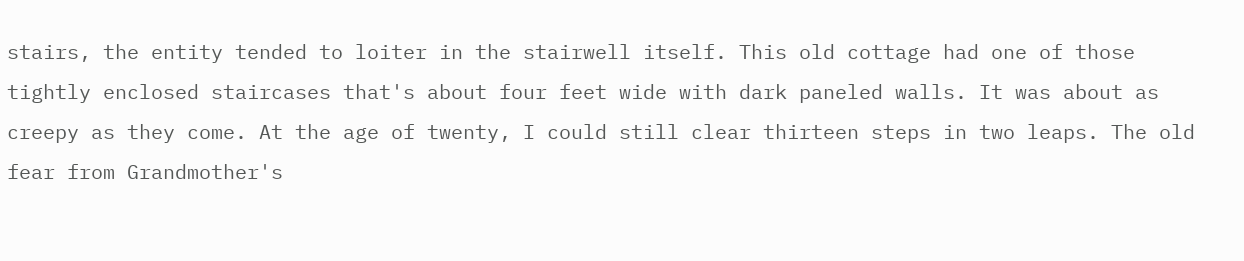stairs, the entity tended to loiter in the stairwell itself. This old cottage had one of those tightly enclosed staircases that's about four feet wide with dark paneled walls. It was about as creepy as they come. At the age of twenty, I could still clear thirteen steps in two leaps. The old fear from Grandmother's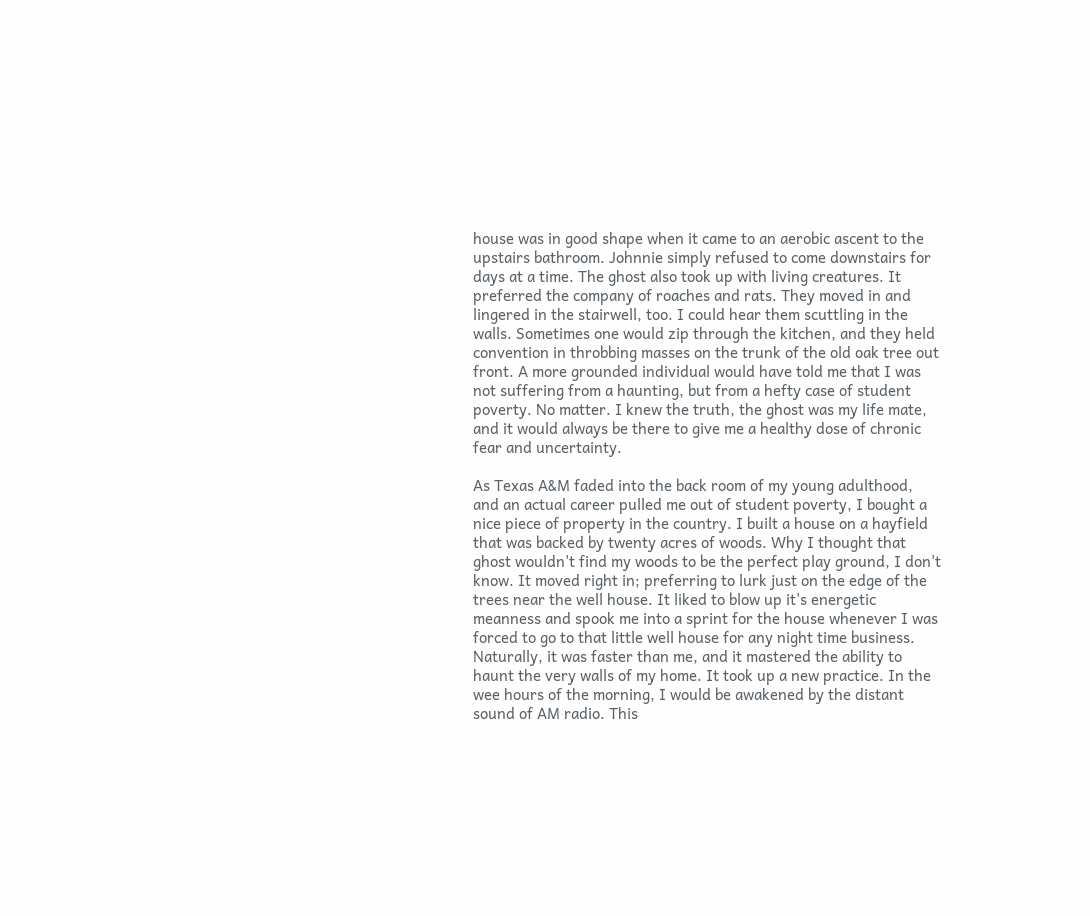house was in good shape when it came to an aerobic ascent to the upstairs bathroom. Johnnie simply refused to come downstairs for days at a time. The ghost also took up with living creatures. It preferred the company of roaches and rats. They moved in and lingered in the stairwell, too. I could hear them scuttling in the walls. Sometimes one would zip through the kitchen, and they held convention in throbbing masses on the trunk of the old oak tree out front. A more grounded individual would have told me that I was not suffering from a haunting, but from a hefty case of student poverty. No matter. I knew the truth, the ghost was my life mate, and it would always be there to give me a healthy dose of chronic fear and uncertainty.

As Texas A&M faded into the back room of my young adulthood, and an actual career pulled me out of student poverty, I bought a nice piece of property in the country. I built a house on a hayfield that was backed by twenty acres of woods. Why I thought that ghost wouldn't find my woods to be the perfect play ground, I don't know. It moved right in; preferring to lurk just on the edge of the trees near the well house. It liked to blow up it's energetic meanness and spook me into a sprint for the house whenever I was forced to go to that little well house for any night time business. Naturally, it was faster than me, and it mastered the ability to haunt the very walls of my home. It took up a new practice. In the wee hours of the morning, I would be awakened by the distant sound of AM radio. This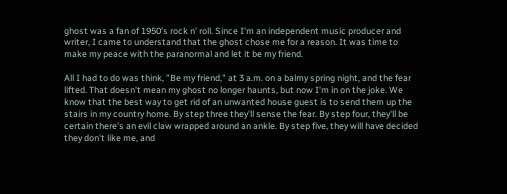ghost was a fan of 1950's rock n' roll. Since I'm an independent music producer and writer, I came to understand that the ghost chose me for a reason. It was time to make my peace with the paranormal and let it be my friend.

All I had to do was think, "Be my friend," at 3 a.m. on a balmy spring night, and the fear lifted. That doesn't mean my ghost no longer haunts, but now I'm in on the joke. We know that the best way to get rid of an unwanted house guest is to send them up the stairs in my country home. By step three they'll sense the fear. By step four, they'll be certain there's an evil claw wrapped around an ankle. By step five, they will have decided they don't like me, and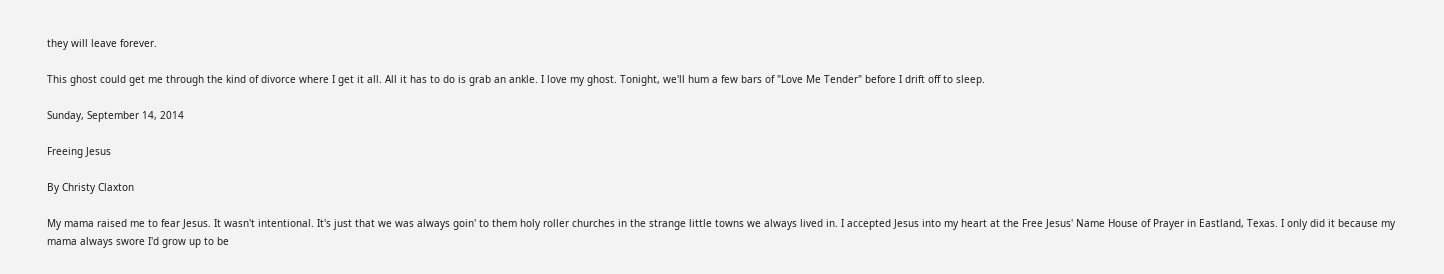they will leave forever.

This ghost could get me through the kind of divorce where I get it all. All it has to do is grab an ankle. I love my ghost. Tonight, we'll hum a few bars of "Love Me Tender" before I drift off to sleep.

Sunday, September 14, 2014

Freeing Jesus

By Christy Claxton

My mama raised me to fear Jesus. It wasn't intentional. It's just that we was always goin' to them holy roller churches in the strange little towns we always lived in. I accepted Jesus into my heart at the Free Jesus' Name House of Prayer in Eastland, Texas. I only did it because my mama always swore I'd grow up to be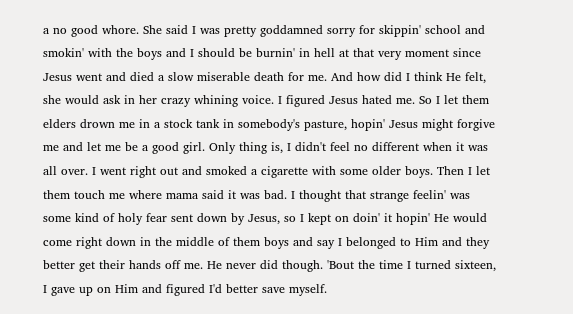a no good whore. She said I was pretty goddamned sorry for skippin' school and smokin' with the boys and I should be burnin' in hell at that very moment since Jesus went and died a slow miserable death for me. And how did I think He felt, she would ask in her crazy whining voice. I figured Jesus hated me. So I let them elders drown me in a stock tank in somebody's pasture, hopin' Jesus might forgive me and let me be a good girl. Only thing is, I didn't feel no different when it was all over. I went right out and smoked a cigarette with some older boys. Then I let them touch me where mama said it was bad. I thought that strange feelin' was some kind of holy fear sent down by Jesus, so I kept on doin' it hopin' He would come right down in the middle of them boys and say I belonged to Him and they better get their hands off me. He never did though. 'Bout the time I turned sixteen, I gave up on Him and figured I'd better save myself.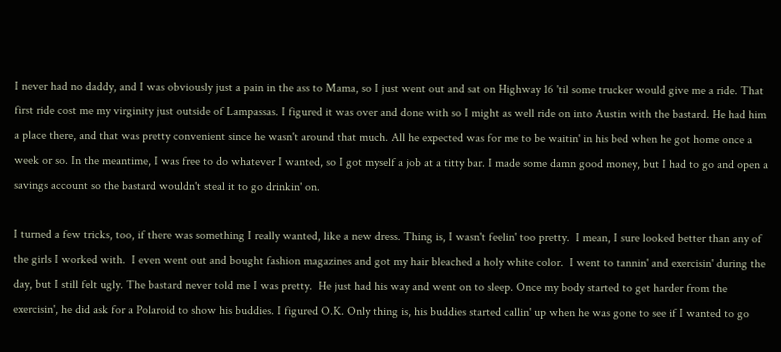I never had no daddy, and I was obviously just a pain in the ass to Mama, so I just went out and sat on Highway 16 'til some trucker would give me a ride. That first ride cost me my virginity just outside of Lampassas. I figured it was over and done with so I might as well ride on into Austin with the bastard. He had him a place there, and that was pretty convenient since he wasn't around that much. All he expected was for me to be waitin' in his bed when he got home once a week or so. In the meantime, I was free to do whatever I wanted, so I got myself a job at a titty bar. I made some damn good money, but I had to go and open a savings account so the bastard wouldn't steal it to go drinkin' on.

I turned a few tricks, too, if there was something I really wanted, like a new dress. Thing is, I wasn't feelin' too pretty.  I mean, I sure looked better than any of the girls I worked with.  I even went out and bought fashion magazines and got my hair bleached a holy white color.  I went to tannin' and exercisin' during the day, but I still felt ugly. The bastard never told me I was pretty.  He just had his way and went on to sleep. Once my body started to get harder from the exercisin', he did ask for a Polaroid to show his buddies. I figured O.K. Only thing is, his buddies started callin' up when he was gone to see if I wanted to go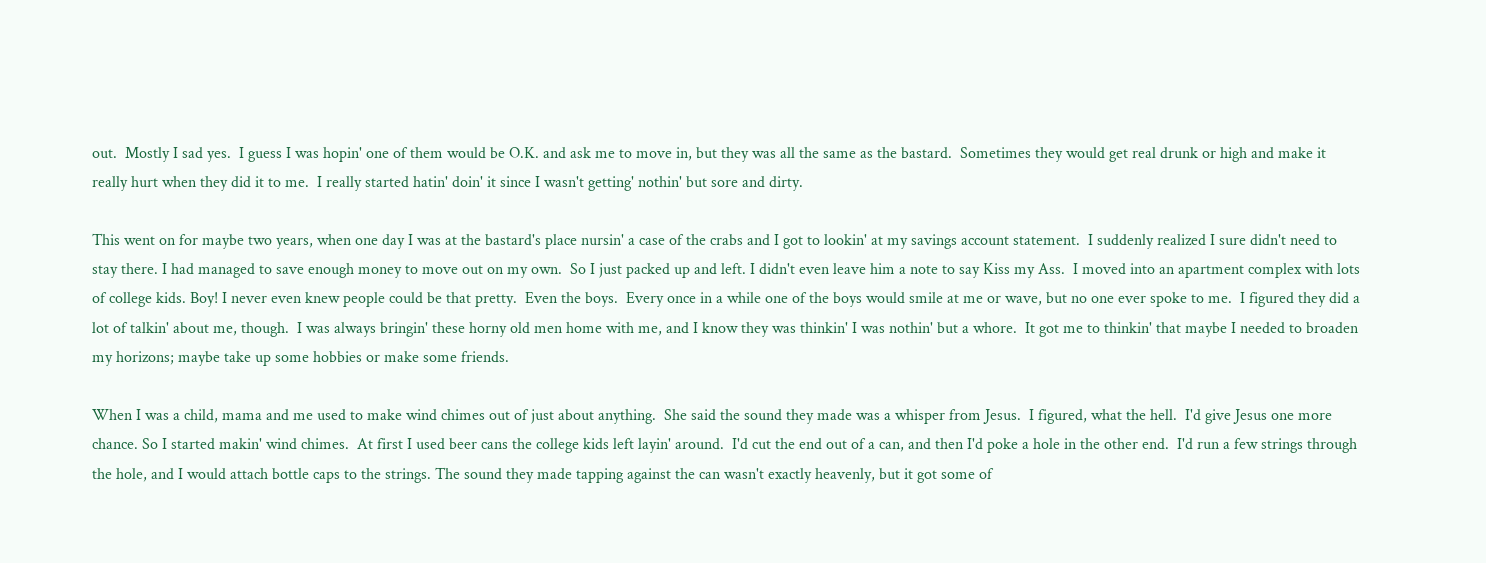out.  Mostly I sad yes.  I guess I was hopin' one of them would be O.K. and ask me to move in, but they was all the same as the bastard.  Sometimes they would get real drunk or high and make it really hurt when they did it to me.  I really started hatin' doin' it since I wasn't getting' nothin' but sore and dirty.

This went on for maybe two years, when one day I was at the bastard's place nursin' a case of the crabs and I got to lookin' at my savings account statement.  I suddenly realized I sure didn't need to stay there. I had managed to save enough money to move out on my own.  So I just packed up and left. I didn't even leave him a note to say Kiss my Ass.  I moved into an apartment complex with lots of college kids. Boy! I never even knew people could be that pretty.  Even the boys.  Every once in a while one of the boys would smile at me or wave, but no one ever spoke to me.  I figured they did a lot of talkin' about me, though.  I was always bringin' these horny old men home with me, and I know they was thinkin' I was nothin' but a whore.  It got me to thinkin' that maybe I needed to broaden my horizons; maybe take up some hobbies or make some friends.

When I was a child, mama and me used to make wind chimes out of just about anything.  She said the sound they made was a whisper from Jesus.  I figured, what the hell.  I'd give Jesus one more chance. So I started makin' wind chimes.  At first I used beer cans the college kids left layin' around.  I'd cut the end out of a can, and then I'd poke a hole in the other end.  I'd run a few strings through the hole, and I would attach bottle caps to the strings. The sound they made tapping against the can wasn't exactly heavenly, but it got some of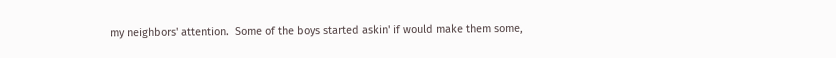my neighbors' attention.  Some of the boys started askin' if would make them some,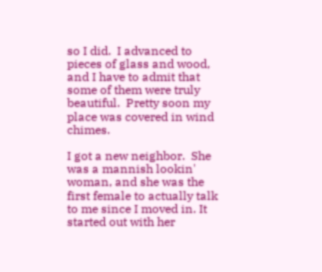so I did.  I advanced to pieces of glass and wood, and I have to admit that some of them were truly beautiful.  Pretty soon my place was covered in wind chimes.

I got a new neighbor.  She was a mannish lookin' woman, and she was the first female to actually talk to me since I moved in. It started out with her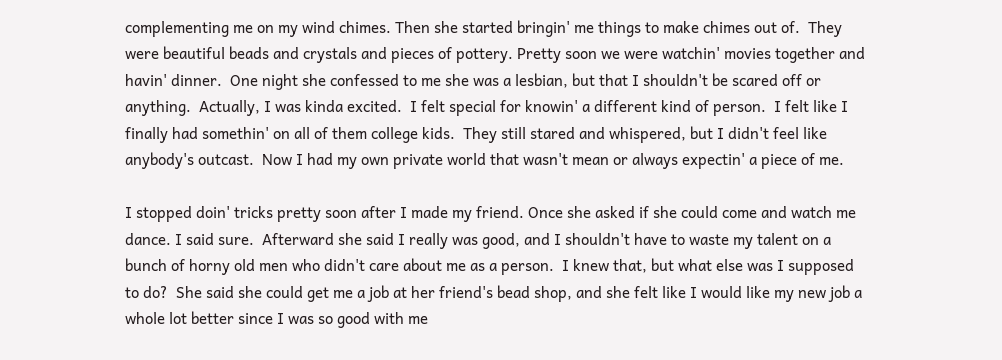complementing me on my wind chimes. Then she started bringin' me things to make chimes out of.  They were beautiful beads and crystals and pieces of pottery. Pretty soon we were watchin' movies together and havin' dinner.  One night she confessed to me she was a lesbian, but that I shouldn't be scared off or anything.  Actually, I was kinda excited.  I felt special for knowin' a different kind of person.  I felt like I finally had somethin' on all of them college kids.  They still stared and whispered, but I didn't feel like anybody's outcast.  Now I had my own private world that wasn't mean or always expectin' a piece of me.

I stopped doin' tricks pretty soon after I made my friend. Once she asked if she could come and watch me dance. I said sure.  Afterward she said I really was good, and I shouldn't have to waste my talent on a bunch of horny old men who didn't care about me as a person.  I knew that, but what else was I supposed to do?  She said she could get me a job at her friend's bead shop, and she felt like I would like my new job a whole lot better since I was so good with me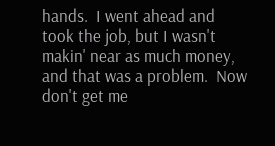hands.  I went ahead and took the job, but I wasn't makin' near as much money, and that was a problem.  Now don't get me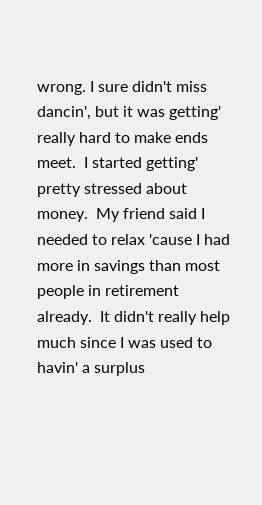wrong. I sure didn't miss dancin', but it was getting' really hard to make ends meet.  I started getting' pretty stressed about money.  My friend said I needed to relax 'cause I had more in savings than most people in retirement already.  It didn't really help much since I was used to havin' a surplus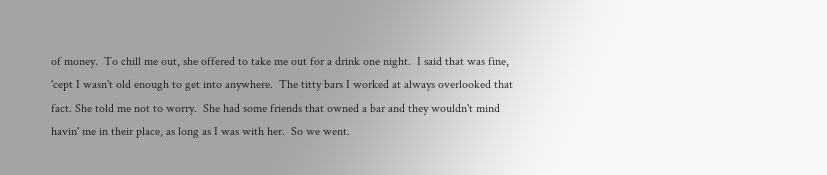of money.  To chill me out, she offered to take me out for a drink one night.  I said that was fine, 'cept I wasn't old enough to get into anywhere.  The titty bars I worked at always overlooked that fact. She told me not to worry.  She had some friends that owned a bar and they wouldn't mind havin' me in their place, as long as I was with her.  So we went.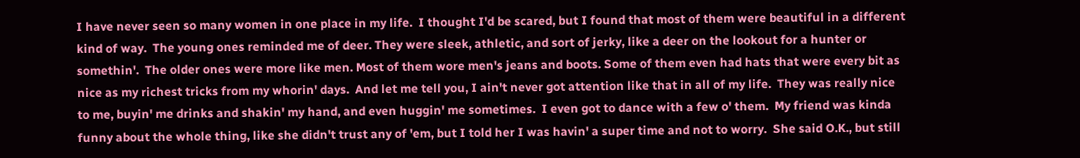I have never seen so many women in one place in my life.  I thought I'd be scared, but I found that most of them were beautiful in a different kind of way.  The young ones reminded me of deer. They were sleek, athletic, and sort of jerky, like a deer on the lookout for a hunter or somethin'.  The older ones were more like men. Most of them wore men's jeans and boots. Some of them even had hats that were every bit as nice as my richest tricks from my whorin' days.  And let me tell you, I ain't never got attention like that in all of my life.  They was really nice to me, buyin' me drinks and shakin' my hand, and even huggin' me sometimes.  I even got to dance with a few o' them.  My friend was kinda funny about the whole thing, like she didn't trust any of 'em, but I told her I was havin' a super time and not to worry.  She said O.K., but still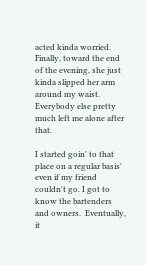acted kinda worried.  Finally, toward the end of the evening, she just kinda slipped her arm around my waist.  Everybody else pretty much left me alone after that.

I started goin' to that place on a regular basis' even if my friend couldn't go. I got to know the bartenders and owners.  Eventually, it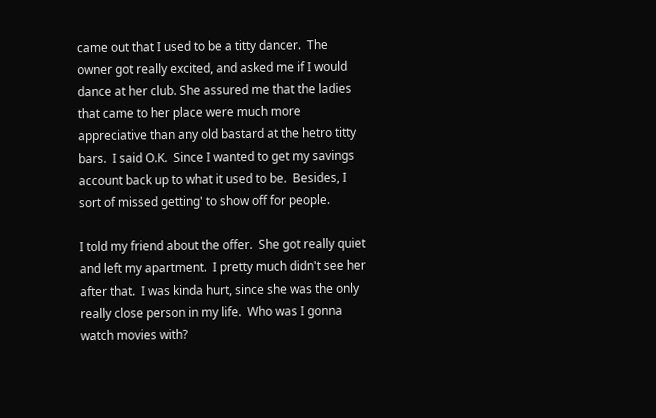came out that I used to be a titty dancer.  The owner got really excited, and asked me if I would dance at her club. She assured me that the ladies that came to her place were much more appreciative than any old bastard at the hetro titty bars.  I said O.K.  Since I wanted to get my savings account back up to what it used to be.  Besides, I sort of missed getting' to show off for people.

I told my friend about the offer.  She got really quiet and left my apartment.  I pretty much didn't see her after that.  I was kinda hurt, since she was the only really close person in my life.  Who was I gonna watch movies with?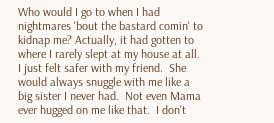Who would I go to when I had nightmares 'bout the bastard comin' to kidnap me? Actually, it had gotten to where I rarely slept at my house at all. I just felt safer with my friend.  She would always snuggle with me like a big sister I never had.  Not even Mama ever hugged on me like that.  I don't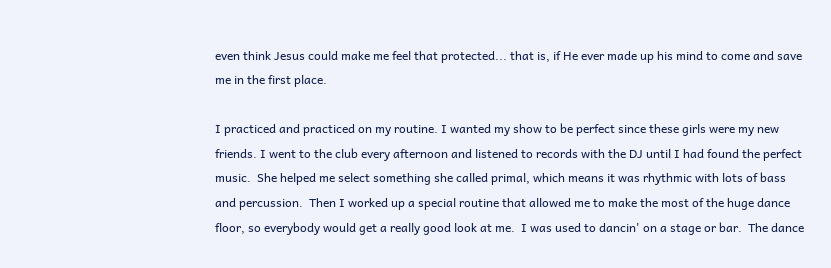even think Jesus could make me feel that protected... that is, if He ever made up his mind to come and save me in the first place.

I practiced and practiced on my routine. I wanted my show to be perfect since these girls were my new friends. I went to the club every afternoon and listened to records with the DJ until I had found the perfect music.  She helped me select something she called primal, which means it was rhythmic with lots of bass and percussion.  Then I worked up a special routine that allowed me to make the most of the huge dance floor, so everybody would get a really good look at me.  I was used to dancin' on a stage or bar.  The dance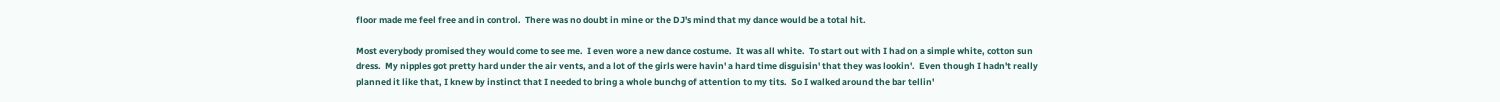floor made me feel free and in control.  There was no doubt in mine or the DJ's mind that my dance would be a total hit.

Most everybody promised they would come to see me.  I even wore a new dance costume.  It was all white.  To start out with I had on a simple white, cotton sun dress.  My nipples got pretty hard under the air vents, and a lot of the girls were havin' a hard time disguisin' that they was lookin'.  Even though I hadn't really planned it like that, I knew by instinct that I needed to bring a whole bunchg of attention to my tits.  So I walked around the bar tellin'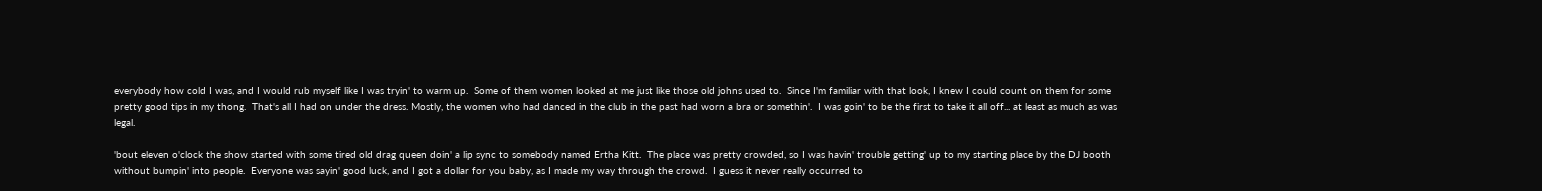everybody how cold I was, and I would rub myself like I was tryin' to warm up.  Some of them women looked at me just like those old johns used to.  Since I'm familiar with that look, I knew I could count on them for some pretty good tips in my thong.  That's all I had on under the dress. Mostly, the women who had danced in the club in the past had worn a bra or somethin'.  I was goin' to be the first to take it all off... at least as much as was legal.

'bout eleven o'clock the show started with some tired old drag queen doin' a lip sync to somebody named Ertha Kitt.  The place was pretty crowded, so I was havin' trouble getting' up to my starting place by the DJ booth without bumpin' into people.  Everyone was sayin' good luck, and I got a dollar for you baby, as I made my way through the crowd.  I guess it never really occurred to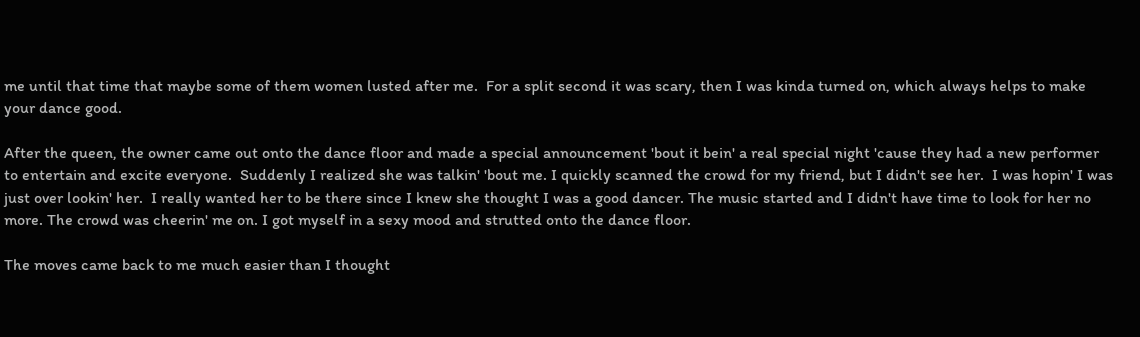me until that time that maybe some of them women lusted after me.  For a split second it was scary, then I was kinda turned on, which always helps to make your dance good.

After the queen, the owner came out onto the dance floor and made a special announcement 'bout it bein' a real special night 'cause they had a new performer to entertain and excite everyone.  Suddenly I realized she was talkin' 'bout me. I quickly scanned the crowd for my friend, but I didn't see her.  I was hopin' I was just over lookin' her.  I really wanted her to be there since I knew she thought I was a good dancer. The music started and I didn't have time to look for her no more. The crowd was cheerin' me on. I got myself in a sexy mood and strutted onto the dance floor.

The moves came back to me much easier than I thought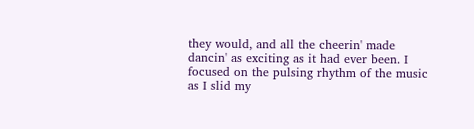they would, and all the cheerin' made dancin' as exciting as it had ever been. I focused on the pulsing rhythm of the music as I slid my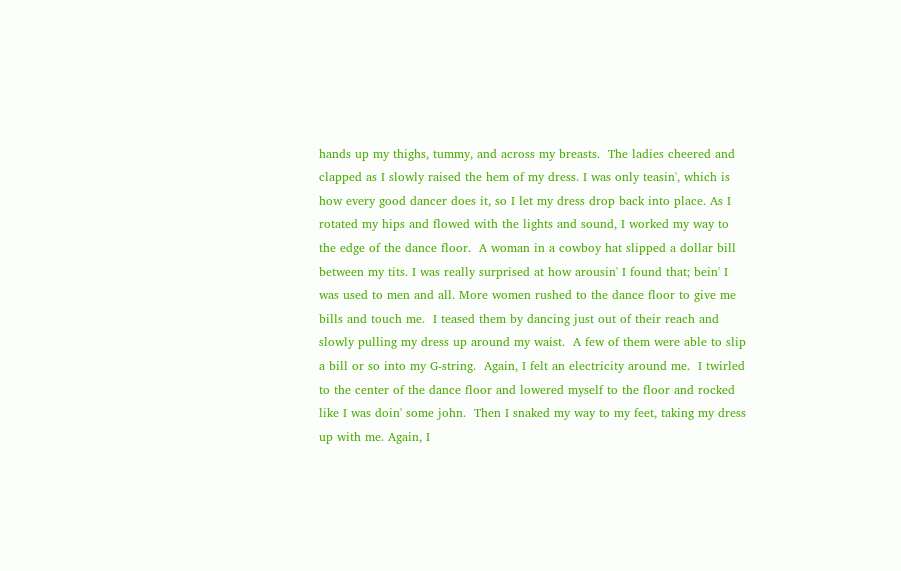hands up my thighs, tummy, and across my breasts.  The ladies cheered and clapped as I slowly raised the hem of my dress. I was only teasin', which is how every good dancer does it, so I let my dress drop back into place. As I rotated my hips and flowed with the lights and sound, I worked my way to the edge of the dance floor.  A woman in a cowboy hat slipped a dollar bill between my tits. I was really surprised at how arousin' I found that; bein' I was used to men and all. More women rushed to the dance floor to give me bills and touch me.  I teased them by dancing just out of their reach and slowly pulling my dress up around my waist.  A few of them were able to slip a bill or so into my G-string.  Again, I felt an electricity around me.  I twirled to the center of the dance floor and lowered myself to the floor and rocked like I was doin' some john.  Then I snaked my way to my feet, taking my dress up with me. Again, I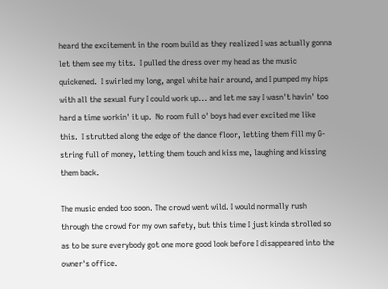heard the excitement in the room build as they realized I was actually gonna let them see my tits.  I pulled the dress over my head as the music quickened.  I swirled my long, angel white hair around, and I pumped my hips with all the sexual fury I could work up... and let me say I wasn't havin' too hard a time workin' it up.  No room full o' boys had ever excited me like this.  I strutted along the edge of the dance floor, letting them fill my G-string full of money, letting them touch and kiss me, laughing and kissing them back.

The music ended too soon. The crowd went wild. I would normally rush through the crowd for my own safety, but this time I just kinda strolled so as to be sure everybody got one more good look before I disappeared into the owner's office.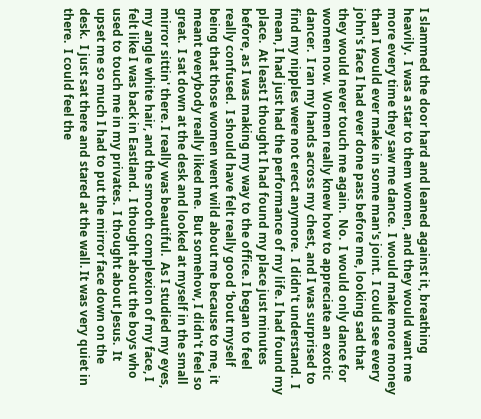I slammed the door hard and leaned against it, breathing heavily.  I was a star to them women, and they would want me more every time they saw me dance.  I would make more money than I would ever make in some man's joint.  I could see every john's face I had ever done pass before me, looking sad that they would never touch me again.  No.  I would only dance for women now.  Women really knew how to appreciate an exotic dancer.  I ran my hands across my chest, and I was surprised to find my nipples were not erect anymore.  I didn't understand.  I mean, I had just had the performance of my life. I had found my place.  At least I thought I had found my place just minutes before, as I was making my way to the office. I began to feel really confused.  I should have felt really good ‘bout myself being that those women went wild about me because to me, it meant everybody really liked me.  But somehow, I didn't feel so great.  I sat down at the desk and looked at myself in the small mirror sittin' there. I really was beautiful.  As I studied my eyes, my angle white hair, and the smooth complexion of my face, I felt like I was back in Eastland.  I thought about the boys who used to touch me in my privates.  I thought about Jesus.  It upset me so much I had to put the mirror face down on the desk.  I just sat there and stared at the wall. It was very quiet in there.  I could feel the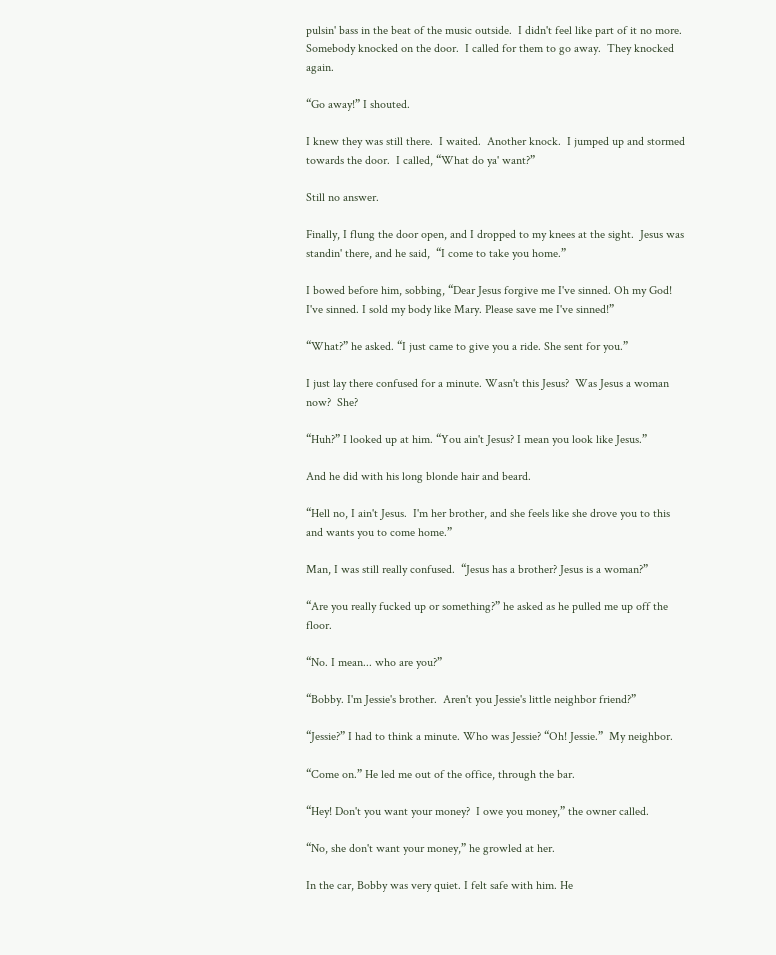pulsin' bass in the beat of the music outside.  I didn't feel like part of it no more.  Somebody knocked on the door.  I called for them to go away.  They knocked again.

“Go away!” I shouted.

I knew they was still there.  I waited.  Another knock.  I jumped up and stormed towards the door.  I called, “What do ya' want?”

Still no answer.

Finally, I flung the door open, and I dropped to my knees at the sight.  Jesus was standin' there, and he said,  “I come to take you home.”

I bowed before him, sobbing, “Dear Jesus forgive me I've sinned. Oh my God! I've sinned. I sold my body like Mary. Please save me I've sinned!”

“What?” he asked. “I just came to give you a ride. She sent for you.”

I just lay there confused for a minute. Wasn't this Jesus?  Was Jesus a woman now?  She?

“Huh?” I looked up at him. “You ain't Jesus? I mean you look like Jesus.”

And he did with his long blonde hair and beard.

“Hell no, I ain't Jesus.  I'm her brother, and she feels like she drove you to this and wants you to come home.”

Man, I was still really confused.  “Jesus has a brother? Jesus is a woman?”

“Are you really fucked up or something?” he asked as he pulled me up off the floor.

“No. I mean... who are you?”

“Bobby. I'm Jessie's brother.  Aren't you Jessie's little neighbor friend?”

“Jessie?” I had to think a minute. Who was Jessie? “Oh! Jessie.”  My neighbor.

“Come on.” He led me out of the office, through the bar.

“Hey! Don't you want your money?  I owe you money,” the owner called.

“No, she don't want your money,” he growled at her.

In the car, Bobby was very quiet. I felt safe with him. He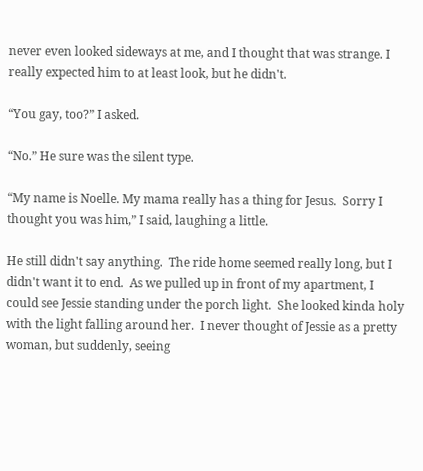never even looked sideways at me, and I thought that was strange. I really expected him to at least look, but he didn't.

“You gay, too?” I asked.

“No.” He sure was the silent type.

“My name is Noelle. My mama really has a thing for Jesus.  Sorry I thought you was him,” I said, laughing a little.

He still didn't say anything.  The ride home seemed really long, but I didn't want it to end.  As we pulled up in front of my apartment, I could see Jessie standing under the porch light.  She looked kinda holy with the light falling around her.  I never thought of Jessie as a pretty woman, but suddenly, seeing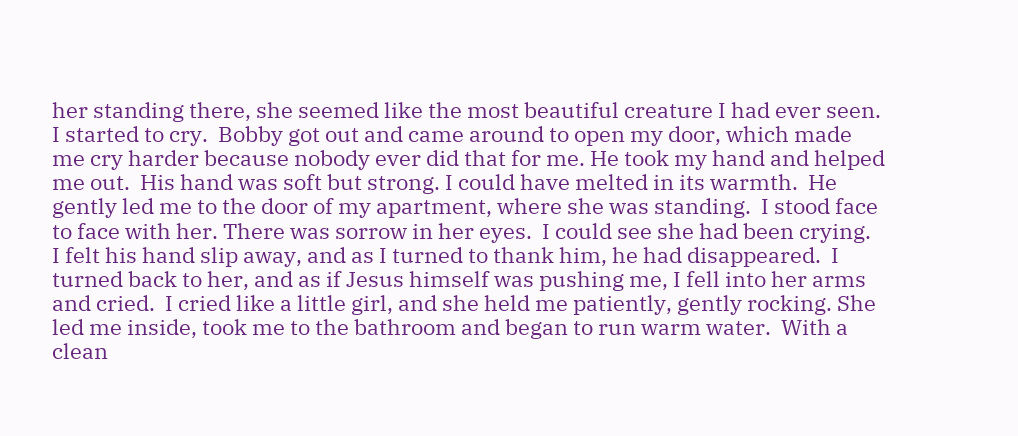her standing there, she seemed like the most beautiful creature I had ever seen.  I started to cry.  Bobby got out and came around to open my door, which made me cry harder because nobody ever did that for me. He took my hand and helped me out.  His hand was soft but strong. I could have melted in its warmth.  He gently led me to the door of my apartment, where she was standing.  I stood face to face with her. There was sorrow in her eyes.  I could see she had been crying.  I felt his hand slip away, and as I turned to thank him, he had disappeared.  I turned back to her, and as if Jesus himself was pushing me, I fell into her arms and cried.  I cried like a little girl, and she held me patiently, gently rocking. She led me inside, took me to the bathroom and began to run warm water.  With a clean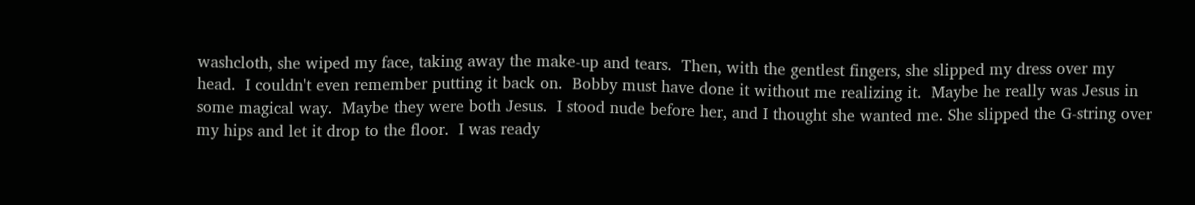washcloth, she wiped my face, taking away the make-up and tears.  Then, with the gentlest fingers, she slipped my dress over my head.  I couldn't even remember putting it back on.  Bobby must have done it without me realizing it.  Maybe he really was Jesus in some magical way.  Maybe they were both Jesus.  I stood nude before her, and I thought she wanted me. She slipped the G-string over my hips and let it drop to the floor.  I was ready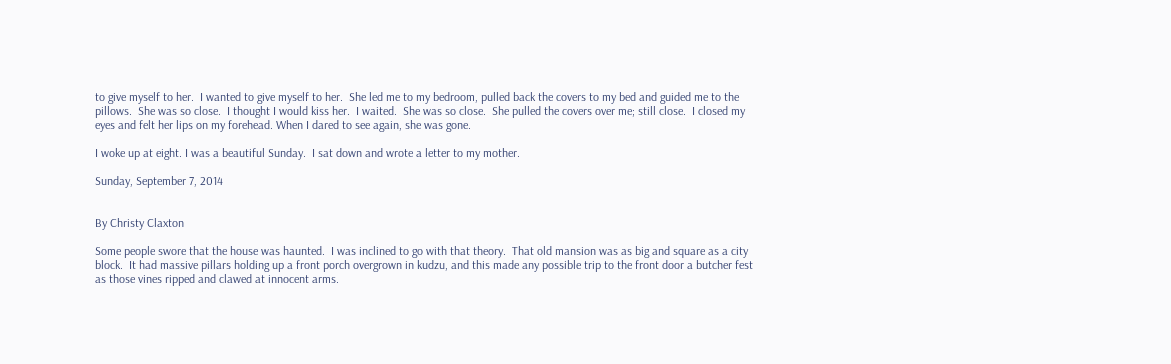to give myself to her.  I wanted to give myself to her.  She led me to my bedroom, pulled back the covers to my bed and guided me to the pillows.  She was so close.  I thought I would kiss her.  I waited.  She was so close.  She pulled the covers over me; still close.  I closed my eyes and felt her lips on my forehead. When I dared to see again, she was gone.

I woke up at eight. I was a beautiful Sunday.  I sat down and wrote a letter to my mother.

Sunday, September 7, 2014


By Christy Claxton

Some people swore that the house was haunted.  I was inclined to go with that theory.  That old mansion was as big and square as a city block.  It had massive pillars holding up a front porch overgrown in kudzu, and this made any possible trip to the front door a butcher fest as those vines ripped and clawed at innocent arms.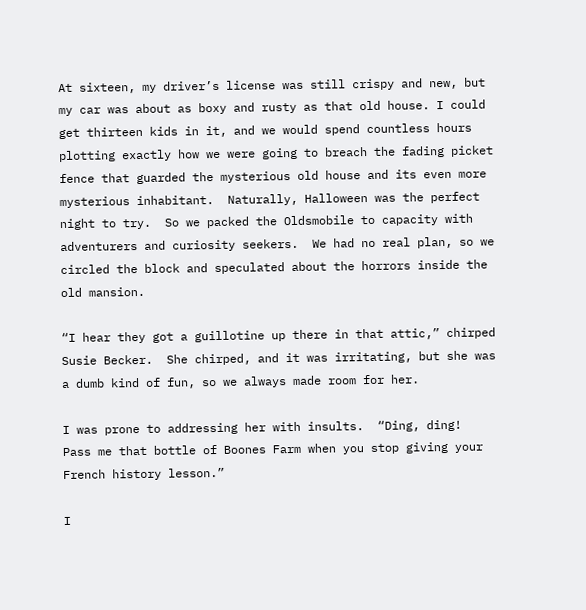At sixteen, my driver’s license was still crispy and new, but my car was about as boxy and rusty as that old house. I could get thirteen kids in it, and we would spend countless hours plotting exactly how we were going to breach the fading picket fence that guarded the mysterious old house and its even more mysterious inhabitant.  Naturally, Halloween was the perfect night to try.  So we packed the Oldsmobile to capacity with adventurers and curiosity seekers.  We had no real plan, so we circled the block and speculated about the horrors inside the old mansion.

“I hear they got a guillotine up there in that attic,” chirped Susie Becker.  She chirped, and it was irritating, but she was a dumb kind of fun, so we always made room for her.

I was prone to addressing her with insults.  “Ding, ding!  Pass me that bottle of Boones Farm when you stop giving your French history lesson.”

I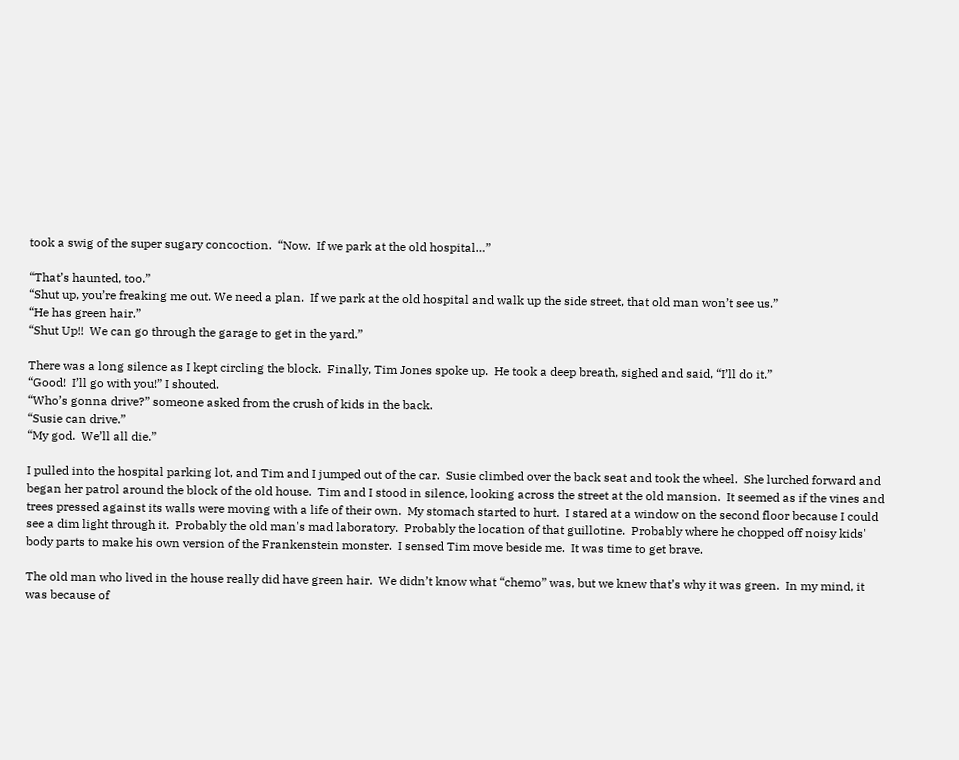took a swig of the super sugary concoction.  “Now.  If we park at the old hospital…”

“That’s haunted, too.”
“Shut up, you’re freaking me out. We need a plan.  If we park at the old hospital and walk up the side street, that old man won’t see us.”
“He has green hair.”
“Shut Up!!  We can go through the garage to get in the yard.”

There was a long silence as I kept circling the block.  Finally, Tim Jones spoke up.  He took a deep breath, sighed and said, “I’ll do it.”
“Good!  I’ll go with you!” I shouted.
“Who’s gonna drive?” someone asked from the crush of kids in the back.
“Susie can drive.”
“My god.  We’ll all die.”

I pulled into the hospital parking lot, and Tim and I jumped out of the car.  Susie climbed over the back seat and took the wheel.  She lurched forward and began her patrol around the block of the old house.  Tim and I stood in silence, looking across the street at the old mansion.  It seemed as if the vines and trees pressed against its walls were moving with a life of their own.  My stomach started to hurt.  I stared at a window on the second floor because I could see a dim light through it.  Probably the old man's mad laboratory.  Probably the location of that guillotine.  Probably where he chopped off noisy kids' body parts to make his own version of the Frankenstein monster.  I sensed Tim move beside me.  It was time to get brave.

The old man who lived in the house really did have green hair.  We didn’t know what “chemo” was, but we knew that’s why it was green.  In my mind, it was because of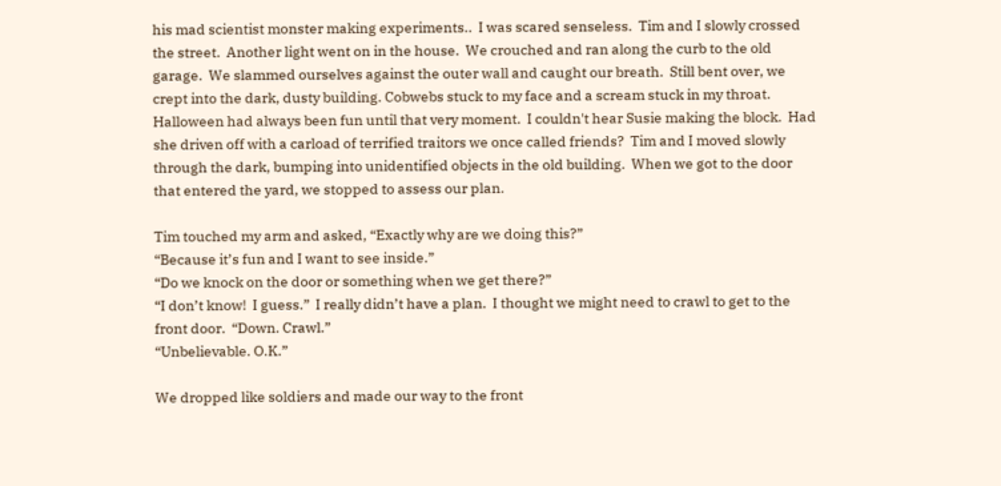his mad scientist monster making experiments..  I was scared senseless.  Tim and I slowly crossed the street.  Another light went on in the house.  We crouched and ran along the curb to the old garage.  We slammed ourselves against the outer wall and caught our breath.  Still bent over, we crept into the dark, dusty building. Cobwebs stuck to my face and a scream stuck in my throat.  Halloween had always been fun until that very moment.  I couldn't hear Susie making the block.  Had she driven off with a carload of terrified traitors we once called friends?  Tim and I moved slowly through the dark, bumping into unidentified objects in the old building.  When we got to the door that entered the yard, we stopped to assess our plan.

Tim touched my arm and asked, “Exactly why are we doing this?”
“Because it’s fun and I want to see inside.”
“Do we knock on the door or something when we get there?”
“I don’t know!  I guess.”  I really didn’t have a plan.  I thought we might need to crawl to get to the front door.  “Down. Crawl.”
“Unbelievable. O.K.”

We dropped like soldiers and made our way to the front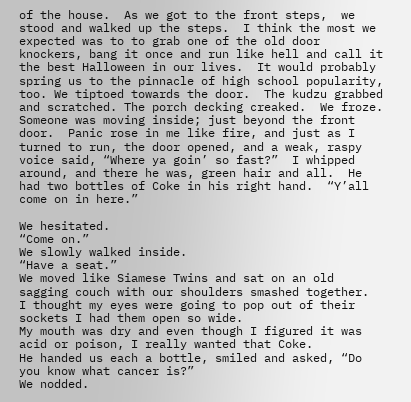of the house.  As we got to the front steps,  we stood and walked up the steps.  I think the most we expected was to to grab one of the old door knockers, bang it once and run like hell and call it the best Halloween in our lives.  It would probably spring us to the pinnacle of high school popularity, too. We tiptoed towards the door.  The kudzu grabbed and scratched. The porch decking creaked.  We froze.  Someone was moving inside; just beyond the front door.  Panic rose in me like fire, and just as I turned to run, the door opened, and a weak, raspy voice said, “Where ya goin’ so fast?”  I whipped around, and there he was, green hair and all.  He had two bottles of Coke in his right hand.  “Y’all come on in here.”

We hesitated.
“Come on.”
We slowly walked inside.
“Have a seat.”
We moved like Siamese Twins and sat on an old sagging couch with our shoulders smashed together.  I thought my eyes were going to pop out of their sockets I had them open so wide.
My mouth was dry and even though I figured it was acid or poison, I really wanted that Coke.
He handed us each a bottle, smiled and asked, “Do you know what cancer is?”
We nodded.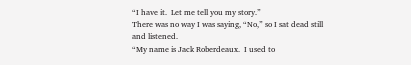“I have it.  Let me tell you my story.”
There was no way I was saying, “No,” so I sat dead still and listened.
“My name is Jack Roberdeaux.  I used to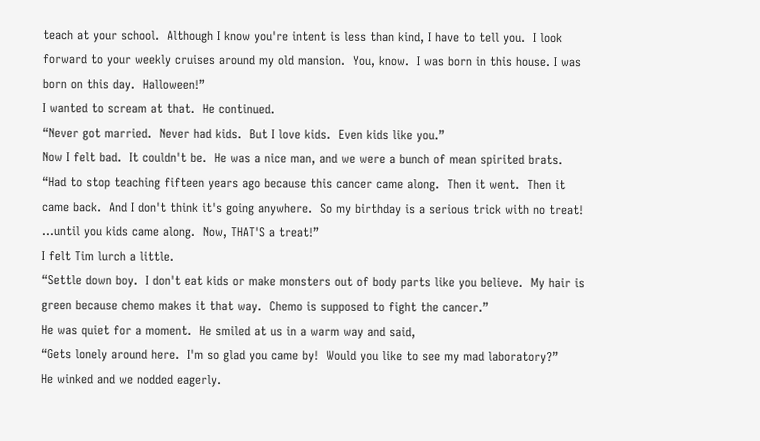teach at your school.  Although I know you're intent is less than kind, I have to tell you.  I look forward to your weekly cruises around my old mansion.  You, know.  I was born in this house. I was born on this day.  Halloween!”
I wanted to scream at that.  He continued.
“Never got married.  Never had kids.  But I love kids.  Even kids like you.”
Now I felt bad.  It couldn't be.  He was a nice man, and we were a bunch of mean spirited brats.
“Had to stop teaching fifteen years ago because this cancer came along.  Then it went.  Then it came back.  And I don't think it's going anywhere.  So my birthday is a serious trick with no treat!  ...until you kids came along.  Now, THAT'S a treat!”
I felt Tim lurch a little.
“Settle down boy.  I don't eat kids or make monsters out of body parts like you believe.  My hair is green because chemo makes it that way.  Chemo is supposed to fight the cancer.”
He was quiet for a moment.  He smiled at us in a warm way and said,
“Gets lonely around here.  I'm so glad you came by!  Would you like to see my mad laboratory?”
He winked and we nodded eagerly.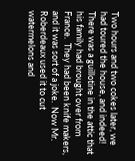Two hours and two cokes later, we had toured the house, and indeed!  There was a guillotine in the attic that his family had brought over from France.  They had been knife makers, and it was sort of a joke.  Now Mr. Roberdeaux used it to cut watermelons and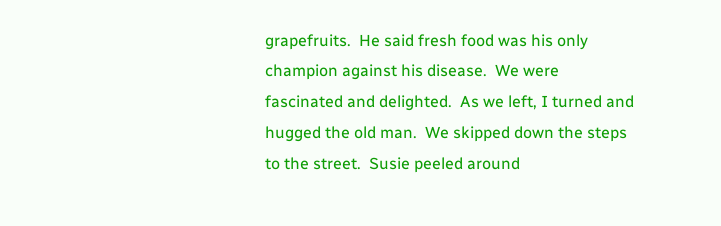grapefruits.  He said fresh food was his only champion against his disease.  We were fascinated and delighted.  As we left, I turned and hugged the old man.  We skipped down the steps to the street.  Susie peeled around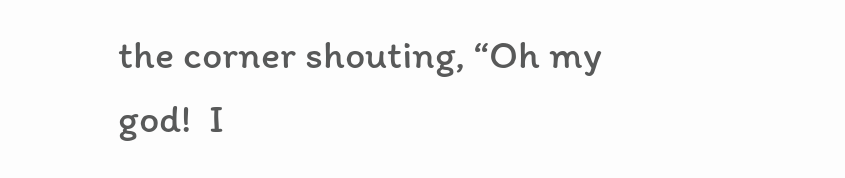the corner shouting, “Oh my god!  I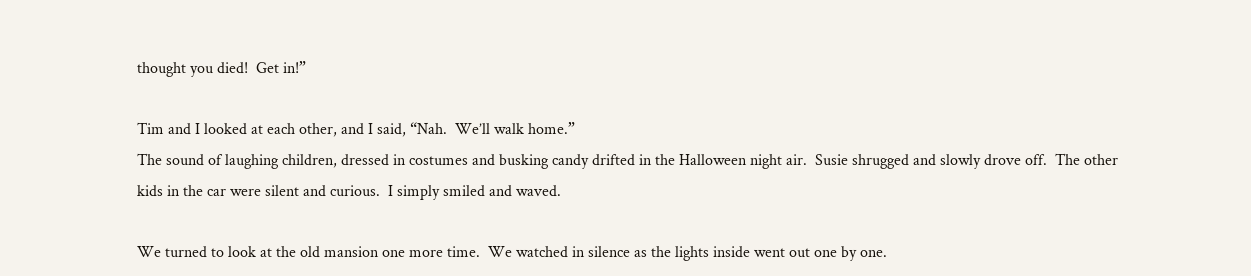thought you died!  Get in!”

Tim and I looked at each other, and I said, “Nah.  We’ll walk home.”
The sound of laughing children, dressed in costumes and busking candy drifted in the Halloween night air.  Susie shrugged and slowly drove off.  The other kids in the car were silent and curious.  I simply smiled and waved.

We turned to look at the old mansion one more time.  We watched in silence as the lights inside went out one by one.